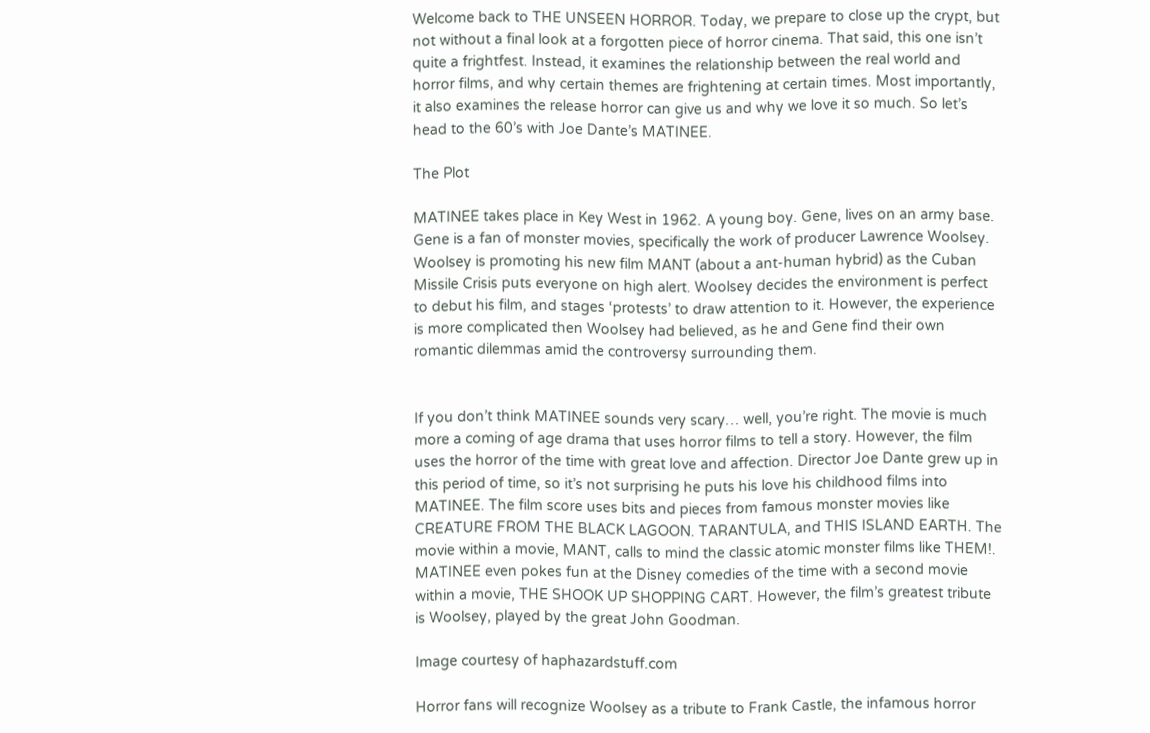Welcome back to THE UNSEEN HORROR. Today, we prepare to close up the crypt, but not without a final look at a forgotten piece of horror cinema. That said, this one isn’t quite a frightfest. Instead, it examines the relationship between the real world and horror films, and why certain themes are frightening at certain times. Most importantly, it also examines the release horror can give us and why we love it so much. So let’s head to the 60’s with Joe Dante’s MATINEE.

The Plot

MATINEE takes place in Key West in 1962. A young boy. Gene, lives on an army base. Gene is a fan of monster movies, specifically the work of producer Lawrence Woolsey. Woolsey is promoting his new film MANT (about a ant-human hybrid) as the Cuban Missile Crisis puts everyone on high alert. Woolsey decides the environment is perfect to debut his film, and stages ‘protests’ to draw attention to it. However, the experience is more complicated then Woolsey had believed, as he and Gene find their own romantic dilemmas amid the controversy surrounding them.


If you don’t think MATINEE sounds very scary… well, you’re right. The movie is much more a coming of age drama that uses horror films to tell a story. However, the film uses the horror of the time with great love and affection. Director Joe Dante grew up in this period of time, so it’s not surprising he puts his love his childhood films into MATINEE. The film score uses bits and pieces from famous monster movies like CREATURE FROM THE BLACK LAGOON. TARANTULA, and THIS ISLAND EARTH. The movie within a movie, MANT, calls to mind the classic atomic monster films like THEM!. MATINEE even pokes fun at the Disney comedies of the time with a second movie within a movie, THE SHOOK UP SHOPPING CART. However, the film’s greatest tribute is Woolsey, played by the great John Goodman.

Image courtesy of haphazardstuff.com

Horror fans will recognize Woolsey as a tribute to Frank Castle, the infamous horror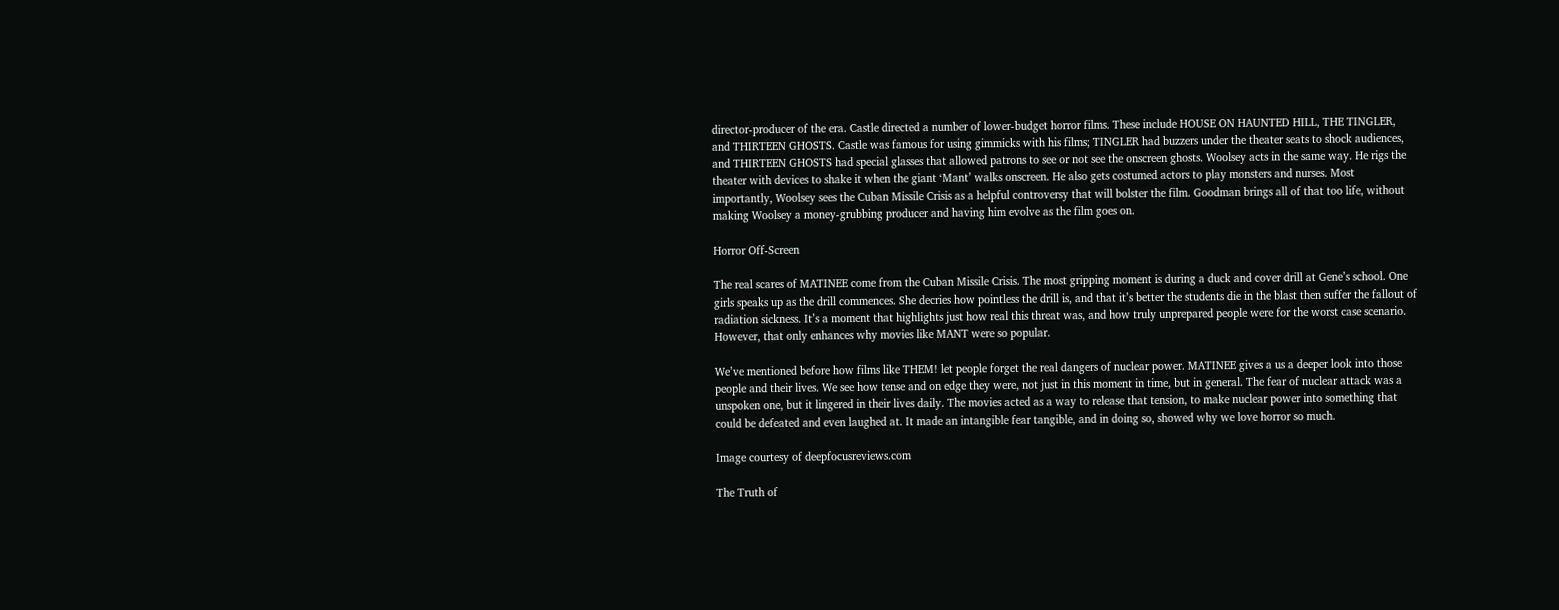director-producer of the era. Castle directed a number of lower-budget horror films. These include HOUSE ON HAUNTED HILL, THE TINGLER, and THIRTEEN GHOSTS. Castle was famous for using gimmicks with his films; TINGLER had buzzers under the theater seats to shock audiences, and THIRTEEN GHOSTS had special glasses that allowed patrons to see or not see the onscreen ghosts. Woolsey acts in the same way. He rigs the theater with devices to shake it when the giant ‘Mant’ walks onscreen. He also gets costumed actors to play monsters and nurses. Most importantly, Woolsey sees the Cuban Missile Crisis as a helpful controversy that will bolster the film. Goodman brings all of that too life, without making Woolsey a money-grubbing producer and having him evolve as the film goes on.

Horror Off-Screen

The real scares of MATINEE come from the Cuban Missile Crisis. The most gripping moment is during a duck and cover drill at Gene’s school. One girls speaks up as the drill commences. She decries how pointless the drill is, and that it’s better the students die in the blast then suffer the fallout of radiation sickness. It’s a moment that highlights just how real this threat was, and how truly unprepared people were for the worst case scenario. However, that only enhances why movies like MANT were so popular.

We’ve mentioned before how films like THEM! let people forget the real dangers of nuclear power. MATINEE gives a us a deeper look into those people and their lives. We see how tense and on edge they were, not just in this moment in time, but in general. The fear of nuclear attack was a unspoken one, but it lingered in their lives daily. The movies acted as a way to release that tension, to make nuclear power into something that could be defeated and even laughed at. It made an intangible fear tangible, and in doing so, showed why we love horror so much.

Image courtesy of deepfocusreviews.com

The Truth of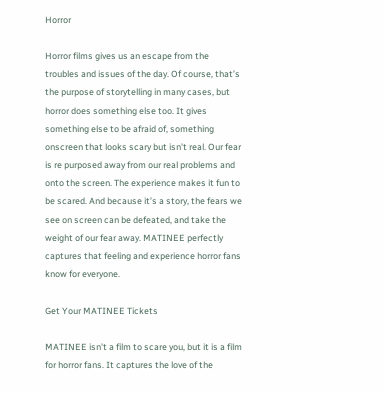Horror

Horror films gives us an escape from the troubles and issues of the day. Of course, that’s the purpose of storytelling in many cases, but horror does something else too. It gives something else to be afraid of, something onscreen that looks scary but isn’t real. Our fear is re purposed away from our real problems and onto the screen. The experience makes it fun to be scared. And because it’s a story, the fears we see on screen can be defeated, and take the weight of our fear away. MATINEE perfectly captures that feeling and experience horror fans know for everyone.

Get Your MATINEE Tickets

MATINEE isn’t a film to scare you, but it is a film for horror fans. It captures the love of the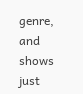genre, and shows just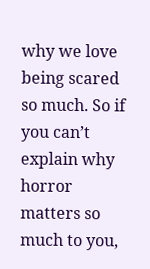why we love being scared so much. So if you can’t explain why horror matters so much to you,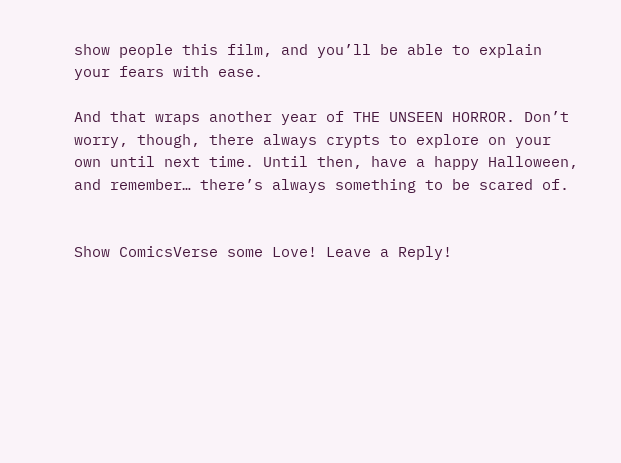show people this film, and you’ll be able to explain your fears with ease.

And that wraps another year of THE UNSEEN HORROR. Don’t worry, though, there always crypts to explore on your own until next time. Until then, have a happy Halloween, and remember… there’s always something to be scared of.


Show ComicsVerse some Love! Leave a Reply!